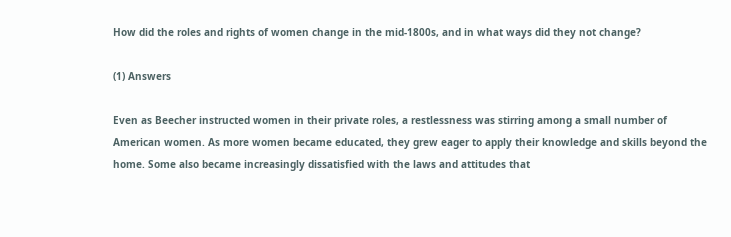How did the roles and rights of women change in the mid-1800s, and in what ways did they not change?

(1) Answers

Even as Beecher instructed women in their private roles, a restlessness was stirring among a small number of American women. As more women became educated, they grew eager to apply their knowledge and skills beyond the home. Some also became increasingly dissatisfied with the laws and attitudes that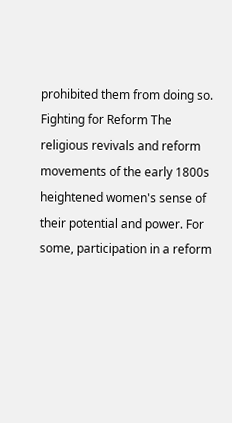prohibited them from doing so. Fighting for Reform The religious revivals and reform movements of the early 1800s heightened women's sense of their potential and power. For some, participation in a reform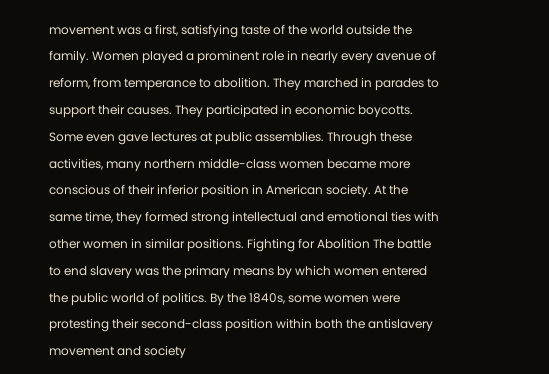movement was a first, satisfying taste of the world outside the family. Women played a prominent role in nearly every avenue of reform, from temperance to abolition. They marched in parades to support their causes. They participated in economic boycotts. Some even gave lectures at public assemblies. Through these activities, many northern middle-class women became more conscious of their inferior position in American society. At the same time, they formed strong intellectual and emotional ties with other women in similar positions. Fighting for Abolition The battle to end slavery was the primary means by which women entered the public world of politics. By the 1840s, some women were protesting their second-class position within both the antislavery movement and society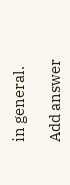in general.

Add answer